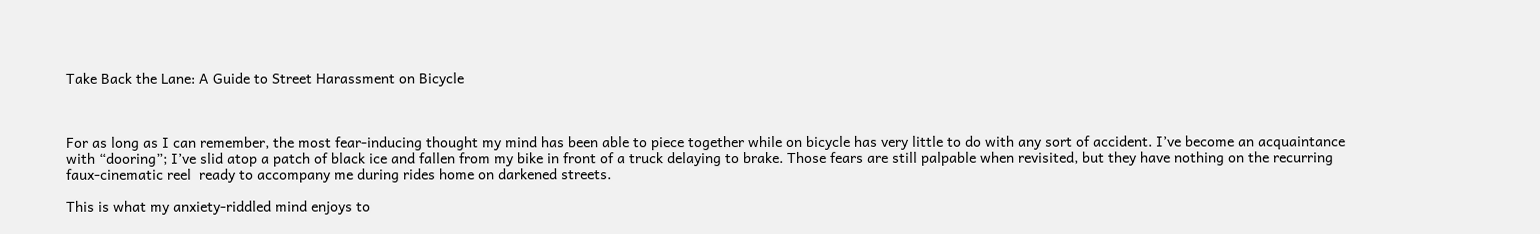Take Back the Lane: A Guide to Street Harassment on Bicycle



For as long as I can remember, the most fear-inducing thought my mind has been able to piece together while on bicycle has very little to do with any sort of accident. I’ve become an acquaintance with “dooring”; I’ve slid atop a patch of black ice and fallen from my bike in front of a truck delaying to brake. Those fears are still palpable when revisited, but they have nothing on the recurring faux-cinematic reel  ready to accompany me during rides home on darkened streets.

This is what my anxiety-riddled mind enjoys to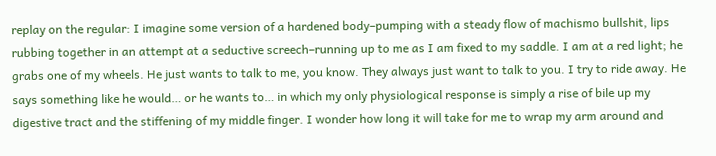replay on the regular: I imagine some version of a hardened body–pumping with a steady flow of machismo bullshit, lips rubbing together in an attempt at a seductive screech–running up to me as I am fixed to my saddle. I am at a red light; he grabs one of my wheels. He just wants to talk to me, you know. They always just want to talk to you. I try to ride away. He says something like he would… or he wants to… in which my only physiological response is simply a rise of bile up my digestive tract and the stiffening of my middle finger. I wonder how long it will take for me to wrap my arm around and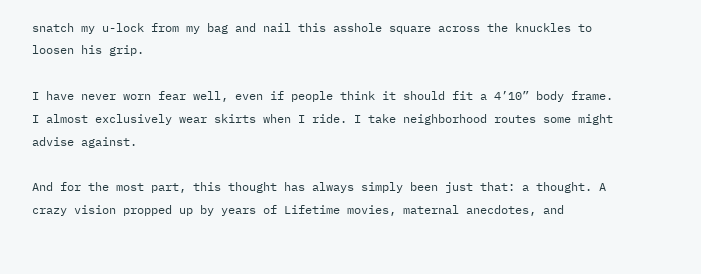snatch my u-lock from my bag and nail this asshole square across the knuckles to loosen his grip.

I have never worn fear well, even if people think it should fit a 4’10” body frame. I almost exclusively wear skirts when I ride. I take neighborhood routes some might advise against.

And for the most part, this thought has always simply been just that: a thought. A crazy vision propped up by years of Lifetime movies, maternal anecdotes, and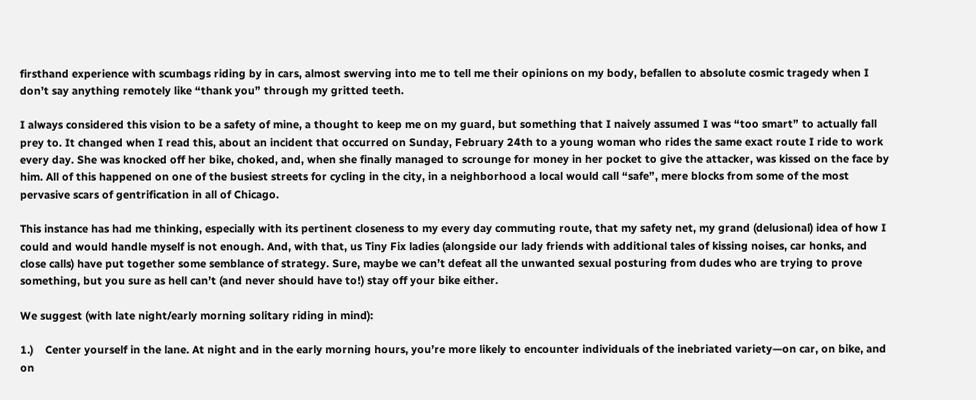firsthand experience with scumbags riding by in cars, almost swerving into me to tell me their opinions on my body, befallen to absolute cosmic tragedy when I don’t say anything remotely like “thank you” through my gritted teeth.

I always considered this vision to be a safety of mine, a thought to keep me on my guard, but something that I naively assumed I was “too smart” to actually fall prey to. It changed when I read this, about an incident that occurred on Sunday, February 24th to a young woman who rides the same exact route I ride to work every day. She was knocked off her bike, choked, and, when she finally managed to scrounge for money in her pocket to give the attacker, was kissed on the face by him. All of this happened on one of the busiest streets for cycling in the city, in a neighborhood a local would call “safe”, mere blocks from some of the most pervasive scars of gentrification in all of Chicago.

This instance has had me thinking, especially with its pertinent closeness to my every day commuting route, that my safety net, my grand (delusional) idea of how I could and would handle myself is not enough. And, with that, us Tiny Fix ladies (alongside our lady friends with additional tales of kissing noises, car honks, and close calls) have put together some semblance of strategy. Sure, maybe we can’t defeat all the unwanted sexual posturing from dudes who are trying to prove something, but you sure as hell can’t (and never should have to!) stay off your bike either.

We suggest (with late night/early morning solitary riding in mind):

1.)    Center yourself in the lane. At night and in the early morning hours, you’re more likely to encounter individuals of the inebriated variety—on car, on bike, and on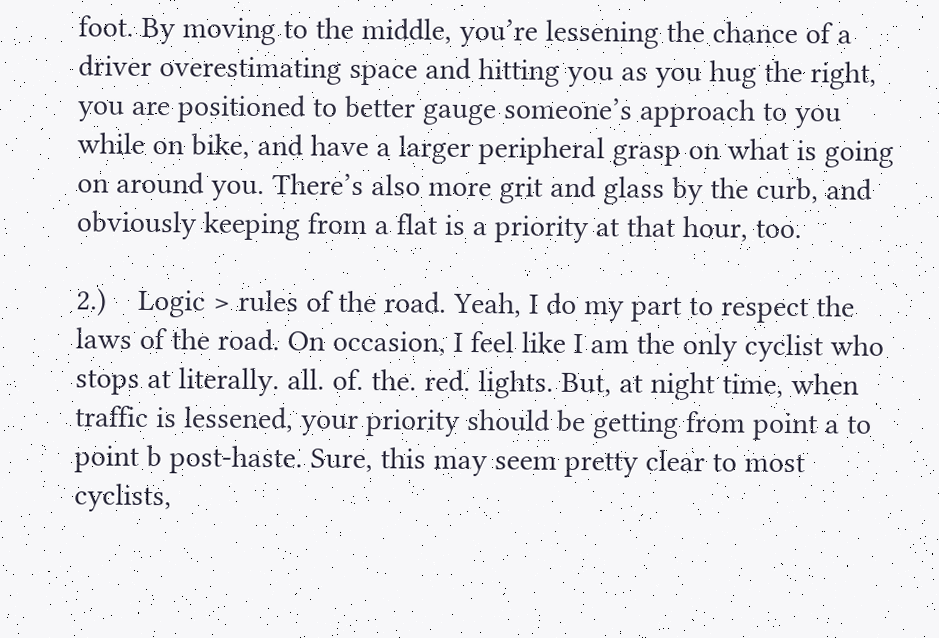foot. By moving to the middle, you’re lessening the chance of a driver overestimating space and hitting you as you hug the right, you are positioned to better gauge someone’s approach to you while on bike, and have a larger peripheral grasp on what is going on around you. There’s also more grit and glass by the curb, and obviously keeping from a flat is a priority at that hour, too.

2.)    Logic > rules of the road. Yeah, I do my part to respect the laws of the road. On occasion, I feel like I am the only cyclist who stops at literally. all. of. the. red. lights. But, at night time, when traffic is lessened, your priority should be getting from point a to point b post-haste. Sure, this may seem pretty clear to most cyclists,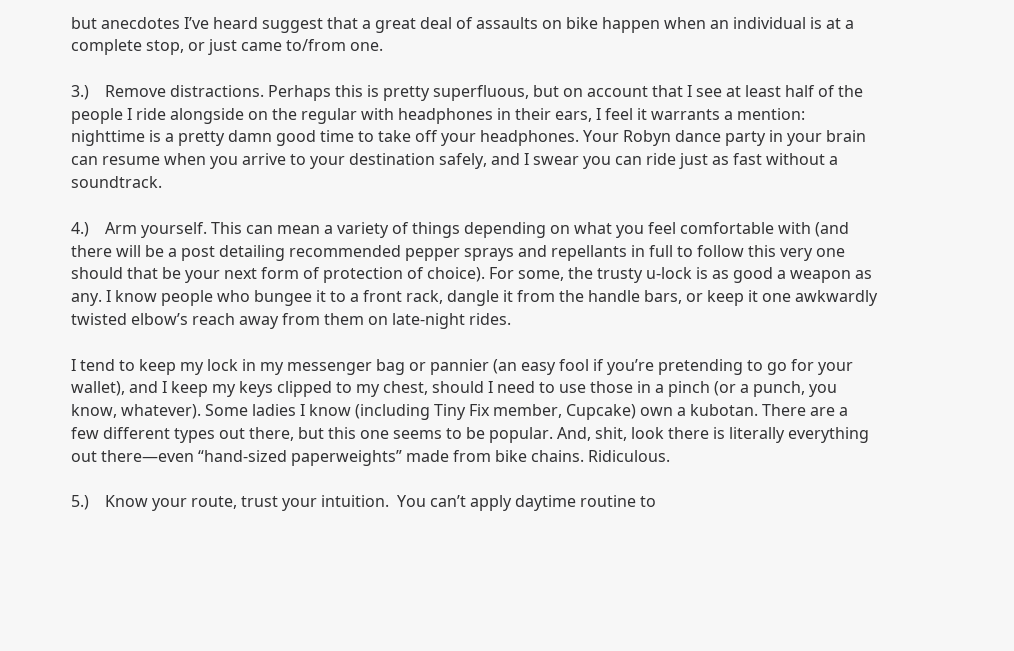but anecdotes I’ve heard suggest that a great deal of assaults on bike happen when an individual is at a complete stop, or just came to/from one.

3.)    Remove distractions. Perhaps this is pretty superfluous, but on account that I see at least half of the people I ride alongside on the regular with headphones in their ears, I feel it warrants a mention: nighttime is a pretty damn good time to take off your headphones. Your Robyn dance party in your brain can resume when you arrive to your destination safely, and I swear you can ride just as fast without a soundtrack.

4.)    Arm yourself. This can mean a variety of things depending on what you feel comfortable with (and there will be a post detailing recommended pepper sprays and repellants in full to follow this very one should that be your next form of protection of choice). For some, the trusty u-lock is as good a weapon as any. I know people who bungee it to a front rack, dangle it from the handle bars, or keep it one awkwardly twisted elbow’s reach away from them on late-night rides.

I tend to keep my lock in my messenger bag or pannier (an easy fool if you’re pretending to go for your wallet), and I keep my keys clipped to my chest, should I need to use those in a pinch (or a punch, you know, whatever). Some ladies I know (including Tiny Fix member, Cupcake) own a kubotan. There are a few different types out there, but this one seems to be popular. And, shit, look there is literally everything out there—even “hand-sized paperweights” made from bike chains. Ridiculous.

5.)    Know your route, trust your intuition.  You can’t apply daytime routine to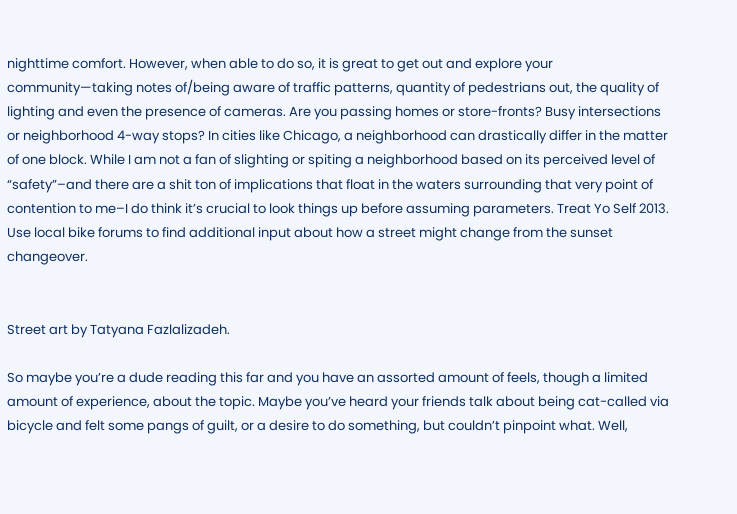nighttime comfort. However, when able to do so, it is great to get out and explore your community—taking notes of/being aware of traffic patterns, quantity of pedestrians out, the quality of lighting and even the presence of cameras. Are you passing homes or store-fronts? Busy intersections or neighborhood 4-way stops? In cities like Chicago, a neighborhood can drastically differ in the matter of one block. While I am not a fan of slighting or spiting a neighborhood based on its perceived level of “safety”–and there are a shit ton of implications that float in the waters surrounding that very point of contention to me–I do think it’s crucial to look things up before assuming parameters. Treat Yo Self 2013. Use local bike forums to find additional input about how a street might change from the sunset changeover.


Street art by Tatyana Fazlalizadeh.

So maybe you’re a dude reading this far and you have an assorted amount of feels, though a limited amount of experience, about the topic. Maybe you’ve heard your friends talk about being cat-called via bicycle and felt some pangs of guilt, or a desire to do something, but couldn’t pinpoint what. Well,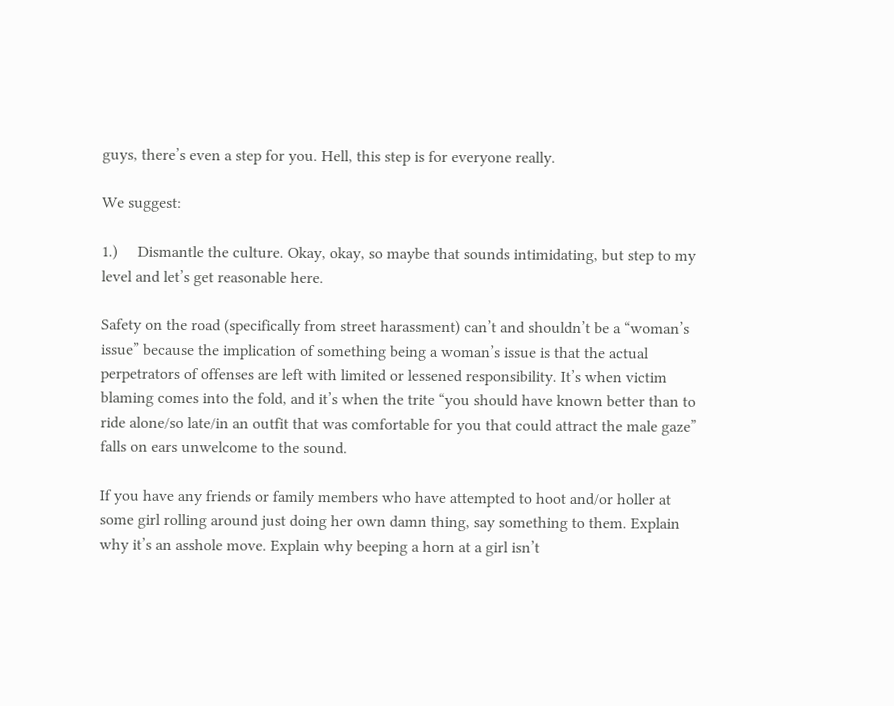guys, there’s even a step for you. Hell, this step is for everyone really.

We suggest:

1.)     Dismantle the culture. Okay, okay, so maybe that sounds intimidating, but step to my level and let’s get reasonable here.

Safety on the road (specifically from street harassment) can’t and shouldn’t be a “woman’s issue” because the implication of something being a woman’s issue is that the actual perpetrators of offenses are left with limited or lessened responsibility. It’s when victim blaming comes into the fold, and it’s when the trite “you should have known better than to ride alone/so late/in an outfit that was comfortable for you that could attract the male gaze” falls on ears unwelcome to the sound.

If you have any friends or family members who have attempted to hoot and/or holler at some girl rolling around just doing her own damn thing, say something to them. Explain why it’s an asshole move. Explain why beeping a horn at a girl isn’t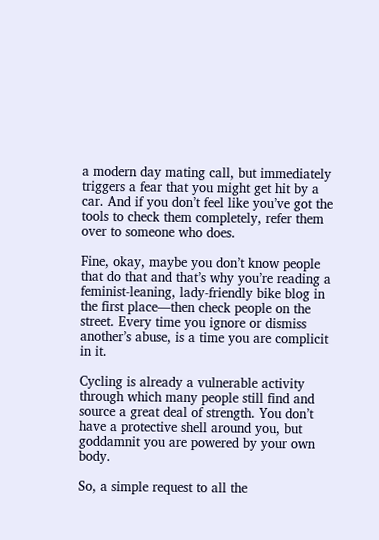a modern day mating call, but immediately triggers a fear that you might get hit by a car. And if you don’t feel like you’ve got the tools to check them completely, refer them over to someone who does.

Fine, okay, maybe you don’t know people that do that and that’s why you’re reading a feminist-leaning, lady-friendly bike blog in the first place—then check people on the street. Every time you ignore or dismiss another’s abuse, is a time you are complicit in it.

Cycling is already a vulnerable activity through which many people still find and source a great deal of strength. You don’t have a protective shell around you, but goddamnit you are powered by your own body.

So, a simple request to all the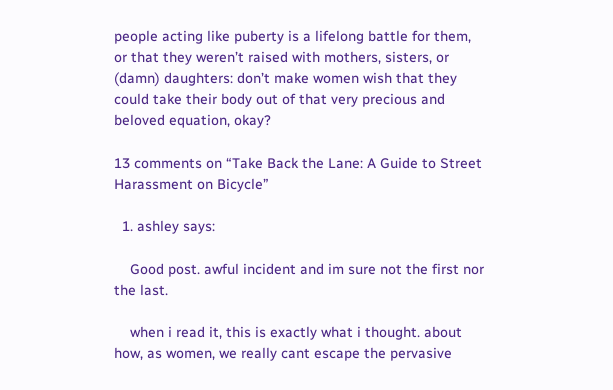people acting like puberty is a lifelong battle for them, or that they weren’t raised with mothers, sisters, or (damn) daughters: don’t make women wish that they could take their body out of that very precious and beloved equation, okay?

13 comments on “Take Back the Lane: A Guide to Street Harassment on Bicycle”

  1. ashley says:

    Good post. awful incident and im sure not the first nor the last.

    when i read it, this is exactly what i thought. about how, as women, we really cant escape the pervasive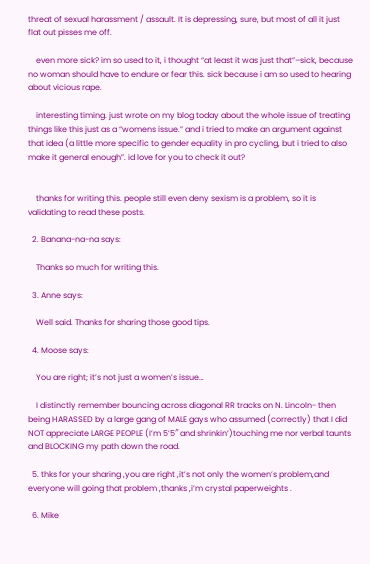threat of sexual harassment / assault. It is depressing, sure, but most of all it just flat out pisses me off.

    even more sick? im so used to it, i thought “at least it was just that”–sick, because no woman should have to endure or fear this. sick because i am so used to hearing about vicious rape.

    interesting timing. just wrote on my blog today about the whole issue of treating things like this just as a “womens issue.” and i tried to make an argument against that idea (a little more specific to gender equality in pro cycling, but i tried to also make it general enough”. id love for you to check it out?


    thanks for writing this. people still even deny sexism is a problem, so it is validating to read these posts.

  2. Banana-na-na says:

    Thanks so much for writing this.

  3. Anne says:

    Well said. Thanks for sharing those good tips.

  4. Moose says:

    You are right; it’s not just a women’s issue…

    I distinctly remember bouncing across diagonal RR tracks on N. Lincoln- then being HARASSED by a large gang of MALE gays who assumed (correctly) that I did NOT appreciate LARGE PEOPLE (I’m 5’5″ and shrinkin’)touching me nor verbal taunts and BLOCKING my path down the road.

  5. thks for your sharing ,you are right ,it’s not only the women’s problem,and everyone will going that problem ,thanks ,i’m crystal paperweights .

  6. Mike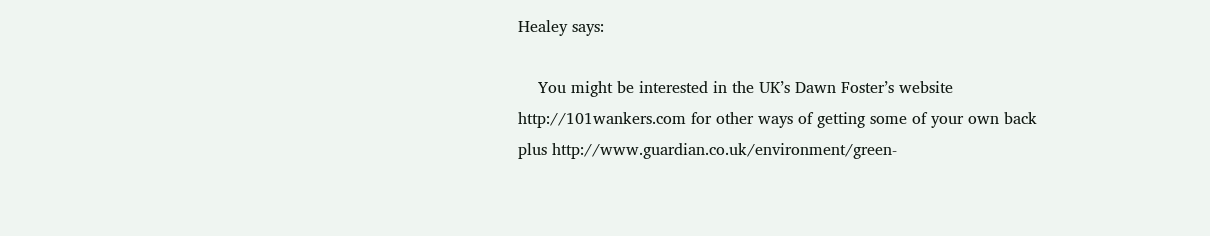Healey says:

    You might be interested in the UK’s Dawn Foster’s website http://101wankers.com for other ways of getting some of your own back plus http://www.guardian.co.uk/environment/green-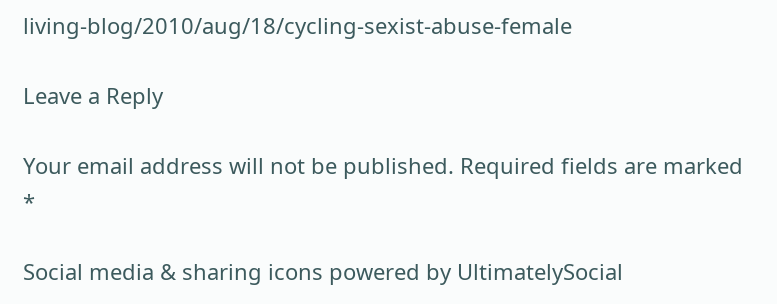living-blog/2010/aug/18/cycling-sexist-abuse-female

Leave a Reply

Your email address will not be published. Required fields are marked *

Social media & sharing icons powered by UltimatelySocial